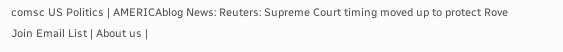comsc US Politics | AMERICAblog News: Reuters: Supreme Court timing moved up to protect Rove
Join Email List | About us |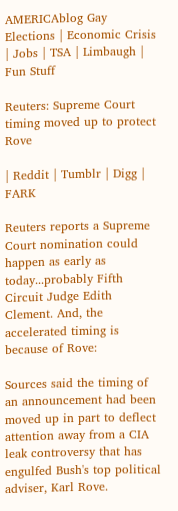AMERICAblog Gay
Elections | Economic Crisis | Jobs | TSA | Limbaugh | Fun Stuff

Reuters: Supreme Court timing moved up to protect Rove

| Reddit | Tumblr | Digg | FARK

Reuters reports a Supreme Court nomination could happen as early as today...probably Fifth Circuit Judge Edith Clement. And, the accelerated timing is because of Rove:

Sources said the timing of an announcement had been moved up in part to deflect attention away from a CIA leak controversy that has engulfed Bush's top political adviser, Karl Rove.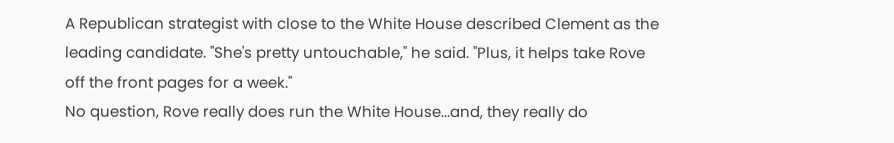A Republican strategist with close to the White House described Clement as the leading candidate. "She's pretty untouchable," he said. "Plus, it helps take Rove off the front pages for a week."
No question, Rove really does run the White House...and, they really do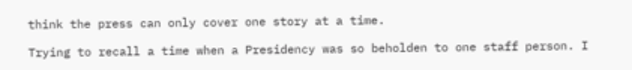think the press can only cover one story at a time.

Trying to recall a time when a Presidency was so beholden to one staff person. I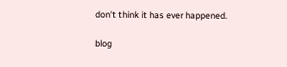don't think it has ever happened.

blog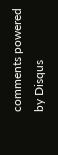comments powered by Disqus